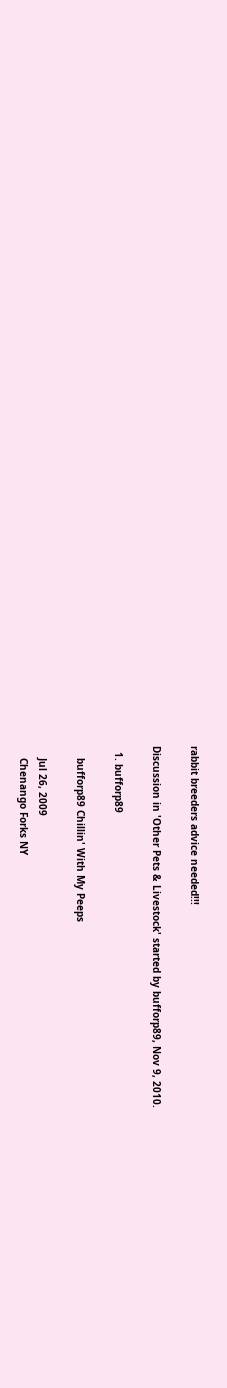rabbit breeders advice needed!!!

Discussion in 'Other Pets & Livestock' started by bufforp89, Nov 9, 2010.

  1. bufforp89

    bufforp89 Chillin' With My Peeps

    Jul 26, 2009
    Chenango Forks NY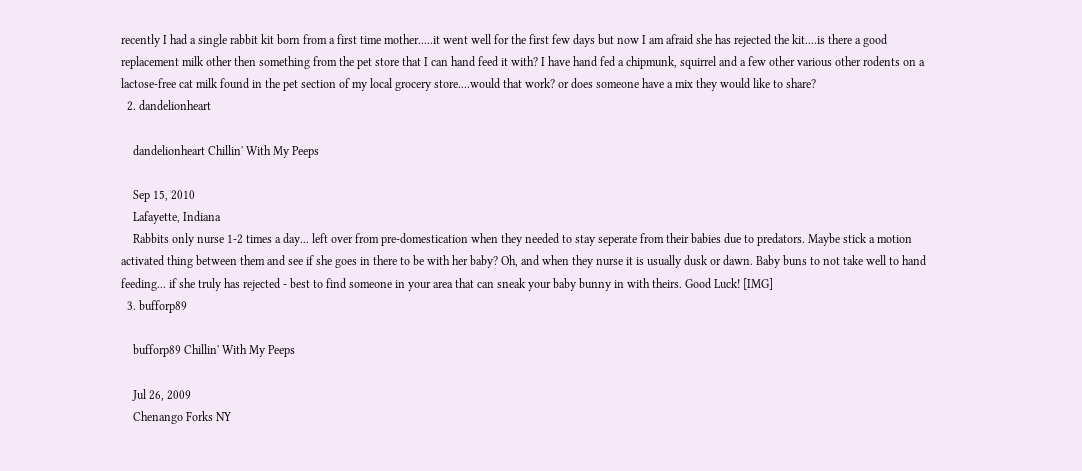recently I had a single rabbit kit born from a first time mother.....it went well for the first few days but now I am afraid she has rejected the kit....is there a good replacement milk other then something from the pet store that I can hand feed it with? I have hand fed a chipmunk, squirrel and a few other various other rodents on a lactose-free cat milk found in the pet section of my local grocery store....would that work? or does someone have a mix they would like to share?
  2. dandelionheart

    dandelionheart Chillin' With My Peeps

    Sep 15, 2010
    Lafayette, Indiana
    Rabbits only nurse 1-2 times a day... left over from pre-domestication when they needed to stay seperate from their babies due to predators. Maybe stick a motion activated thing between them and see if she goes in there to be with her baby? Oh, and when they nurse it is usually dusk or dawn. Baby buns to not take well to hand feeding... if she truly has rejected - best to find someone in your area that can sneak your baby bunny in with theirs. Good Luck! [IMG]
  3. bufforp89

    bufforp89 Chillin' With My Peeps

    Jul 26, 2009
    Chenango Forks NY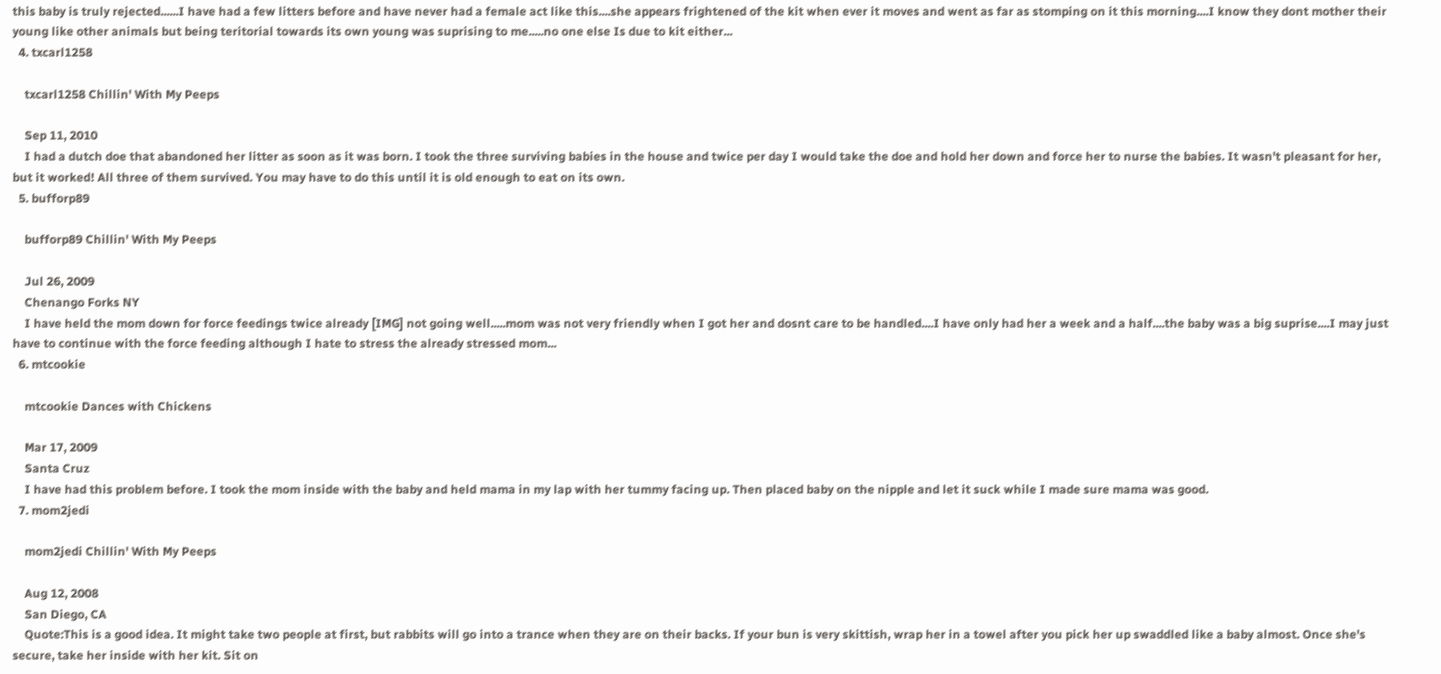this baby is truly rejected......I have had a few litters before and have never had a female act like this....she appears frightened of the kit when ever it moves and went as far as stomping on it this morning....I know they dont mother their young like other animals but being teritorial towards its own young was suprising to me.....no one else Is due to kit either...
  4. txcarl1258

    txcarl1258 Chillin' With My Peeps

    Sep 11, 2010
    I had a dutch doe that abandoned her litter as soon as it was born. I took the three surviving babies in the house and twice per day I would take the doe and hold her down and force her to nurse the babies. It wasn't pleasant for her, but it worked! All three of them survived. You may have to do this until it is old enough to eat on its own.
  5. bufforp89

    bufforp89 Chillin' With My Peeps

    Jul 26, 2009
    Chenango Forks NY
    I have held the mom down for force feedings twice already [IMG] not going well.....mom was not very friendly when I got her and dosnt care to be handled....I have only had her a week and a half....the baby was a big suprise....I may just have to continue with the force feeding although I hate to stress the already stressed mom...
  6. mtcookie

    mtcookie Dances with Chickens

    Mar 17, 2009
    Santa Cruz
    I have had this problem before. I took the mom inside with the baby and held mama in my lap with her tummy facing up. Then placed baby on the nipple and let it suck while I made sure mama was good.
  7. mom2jedi

    mom2jedi Chillin' With My Peeps

    Aug 12, 2008
    San Diego, CA
    Quote:This is a good idea. It might take two people at first, but rabbits will go into a trance when they are on their backs. If your bun is very skittish, wrap her in a towel after you pick her up swaddled like a baby almost. Once she's secure, take her inside with her kit. Sit on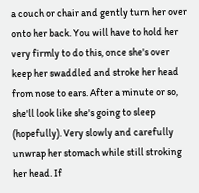a couch or chair and gently turn her over onto her back. You will have to hold her very firmly to do this, once she's over keep her swaddled and stroke her head from nose to ears. After a minute or so, she'll look like she's going to sleep (hopefully). Very slowly and carefully unwrap her stomach while still stroking her head. If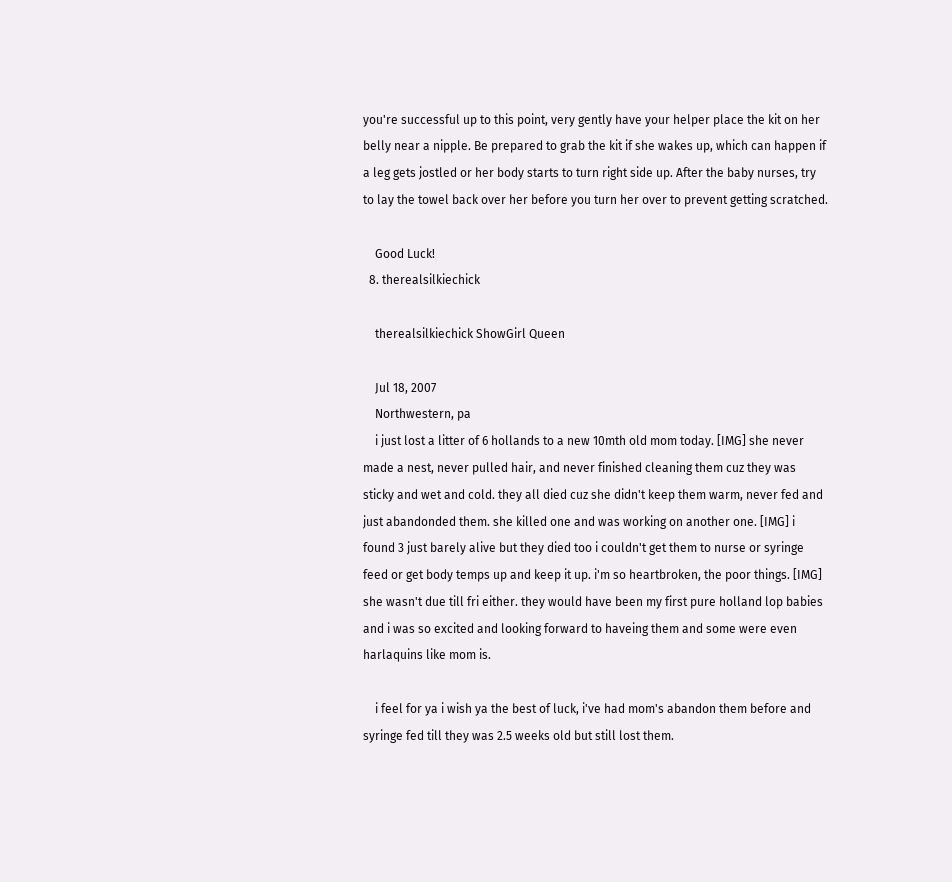you're successful up to this point, very gently have your helper place the kit on her belly near a nipple. Be prepared to grab the kit if she wakes up, which can happen if a leg gets jostled or her body starts to turn right side up. After the baby nurses, try to lay the towel back over her before you turn her over to prevent getting scratched.

    Good Luck!
  8. therealsilkiechick

    therealsilkiechick ShowGirl Queen

    Jul 18, 2007
    Northwestern, pa
    i just lost a litter of 6 hollands to a new 10mth old mom today. [IMG] she never made a nest, never pulled hair, and never finished cleaning them cuz they was sticky and wet and cold. they all died cuz she didn't keep them warm, never fed and just abandonded them. she killed one and was working on another one. [IMG] i found 3 just barely alive but they died too i couldn't get them to nurse or syringe feed or get body temps up and keep it up. i'm so heartbroken, the poor things. [IMG] she wasn't due till fri either. they would have been my first pure holland lop babies and i was so excited and looking forward to haveing them and some were even harlaquins like mom is.

    i feel for ya i wish ya the best of luck, i've had mom's abandon them before and syringe fed till they was 2.5 weeks old but still lost them.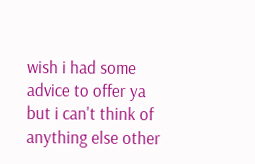wish i had some advice to offer ya but i can't think of anything else other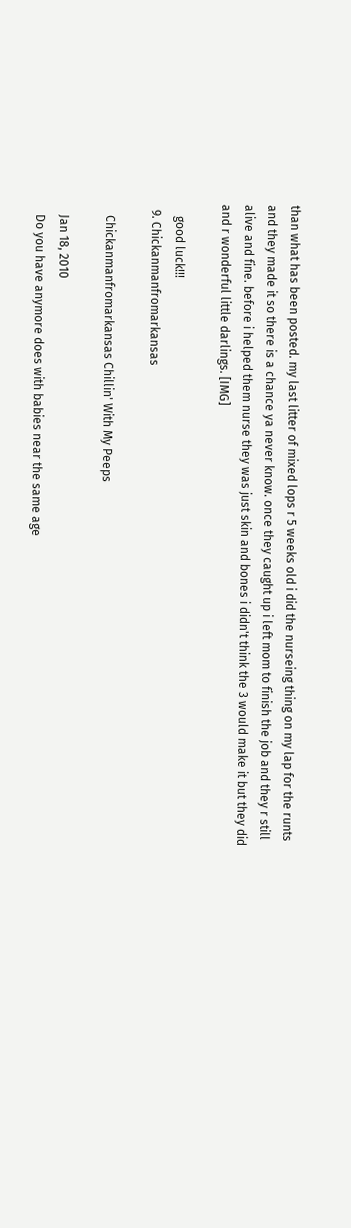than what has been posted. my last litter of mixed lops r 5 weeks old i did the nurseing thing on my lap for the runts and they made it so there is a chance ya never know. once they caught up i left mom to finish the job and they r still alive and fine. before i helped them nurse they was just skin and bones i didn't think the 3 would make it but they did and r wonderful little darlings. [IMG]

    good luck!!!
  9. Chickanmanfromarkansas

    Chickanmanfromarkansas Chillin' With My Peeps

    Jan 18, 2010
    Do you have anymore does with babies near the same age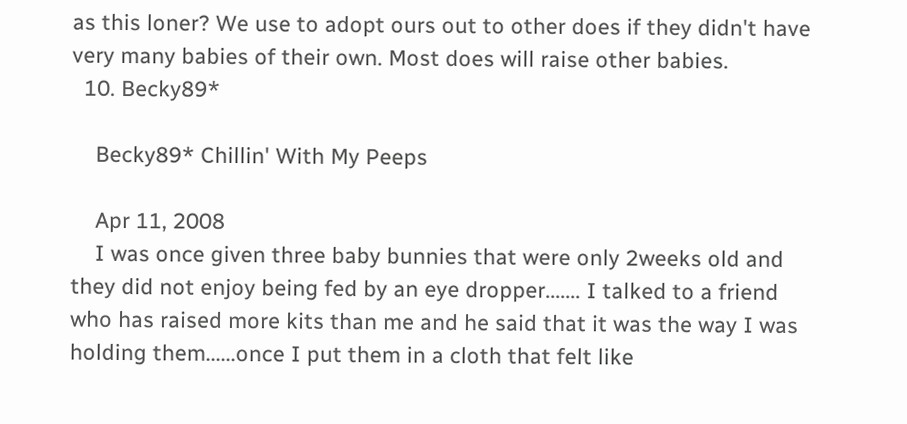as this loner? We use to adopt ours out to other does if they didn't have very many babies of their own. Most does will raise other babies.
  10. Becky89*

    Becky89* Chillin' With My Peeps

    Apr 11, 2008
    I was once given three baby bunnies that were only 2weeks old and they did not enjoy being fed by an eye dropper....... I talked to a friend who has raised more kits than me and he said that it was the way I was holding them......once I put them in a cloth that felt like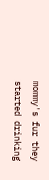mommy's fur they started drinking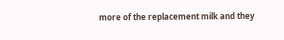more of the replacement milk and they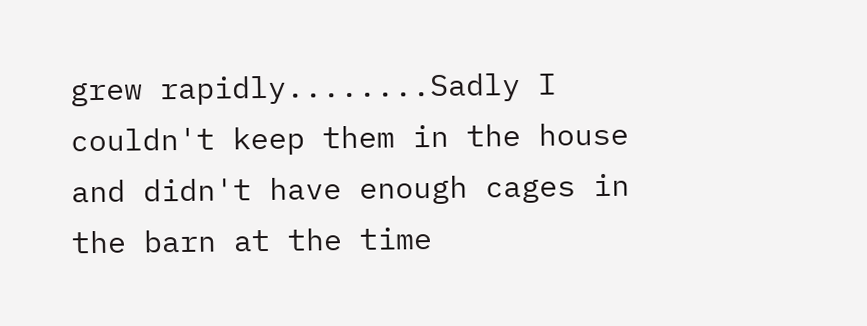grew rapidly........Sadly I couldn't keep them in the house and didn't have enough cages in the barn at the time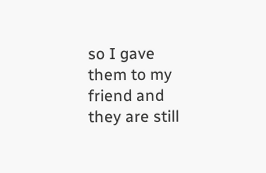so I gave them to my friend and they are still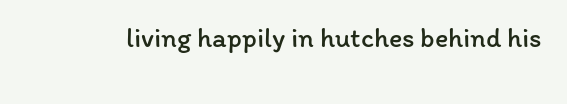living happily in hutches behind his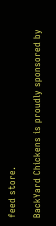feed store.

BackYard Chickens is proudly sponsored by